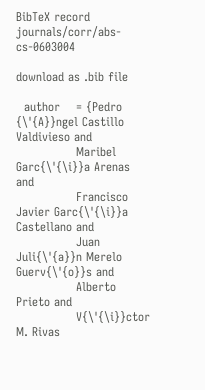BibTeX record journals/corr/abs-cs-0603004

download as .bib file

  author    = {Pedro {\'{A}}ngel Castillo Valdivieso and
               Maribel Garc{\'{\i}}a Arenas and
               Francisco Javier Garc{\'{\i}}a Castellano and
               Juan Juli{\'{a}}n Merelo Guerv{\'{o}}s and
               Alberto Prieto and
               V{\'{\i}}ctor M. Rivas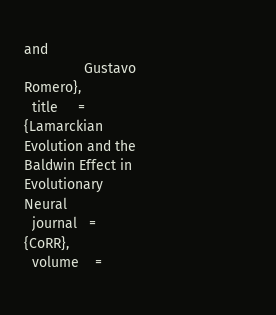and
               Gustavo Romero},
  title     = {Lamarckian Evolution and the Baldwin Effect in Evolutionary Neural
  journal   = {CoRR},
  volume    =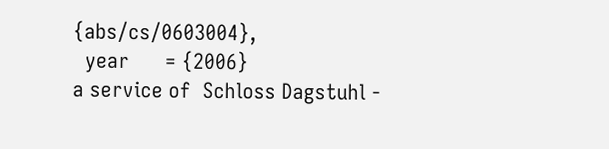{abs/cs/0603004},
  year      = {2006}
a service of  Schloss Dagstuhl -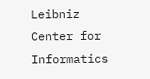Leibniz Center for Informatics